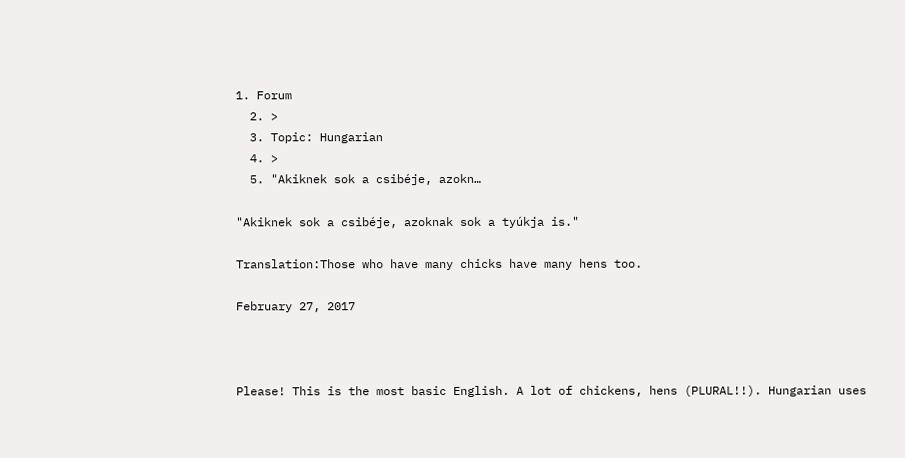1. Forum
  2. >
  3. Topic: Hungarian
  4. >
  5. "Akiknek sok a csibéje, azokn…

"Akiknek sok a csibéje, azoknak sok a tyúkja is."

Translation:Those who have many chicks have many hens too.

February 27, 2017



Please! This is the most basic English. A lot of chickens, hens (PLURAL!!). Hungarian uses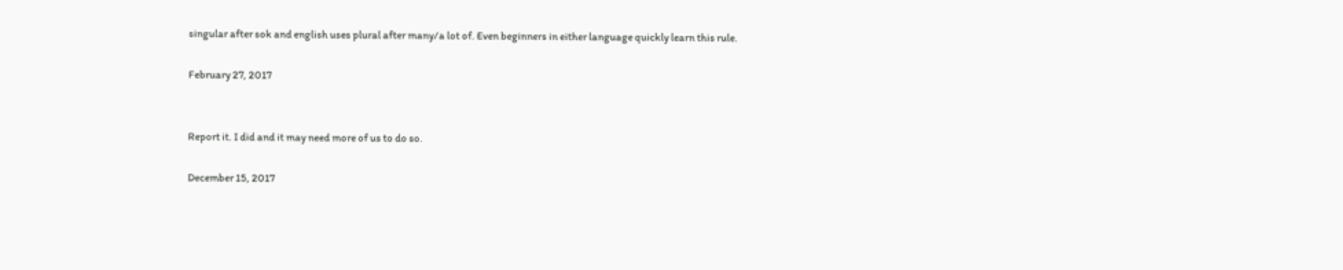singular after sok and english uses plural after many/a lot of. Even beginners in either language quickly learn this rule.

February 27, 2017


Report it. I did and it may need more of us to do so.

December 15, 2017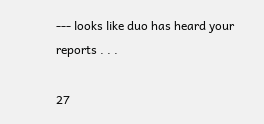--- looks like duo has heard your reports . . .

27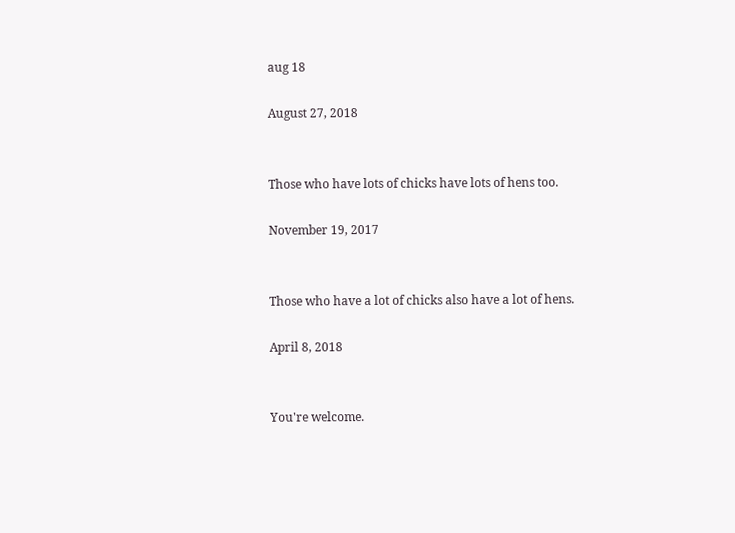aug 18

August 27, 2018


Those who have lots of chicks have lots of hens too.

November 19, 2017


Those who have a lot of chicks also have a lot of hens.

April 8, 2018


You're welcome.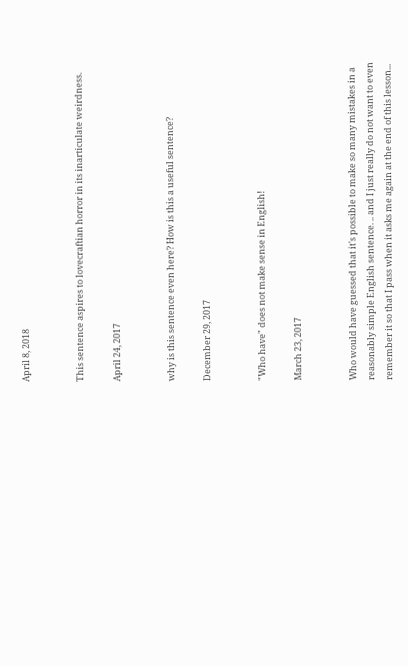April 8, 2018


This sentence aspires to lovecraftian horror in its inarticulate weirdness.

April 24, 2017


why is this sentence even here? How is this a useful sentence?

December 29, 2017


"Who have" does not make sense in English!

March 23, 2017


Who would have guessed that it's possible to make so many mistakes in a reasonably simple English sentence. .. and I just really do not want to even remember it so that I pass when it asks me again at the end of this lesson...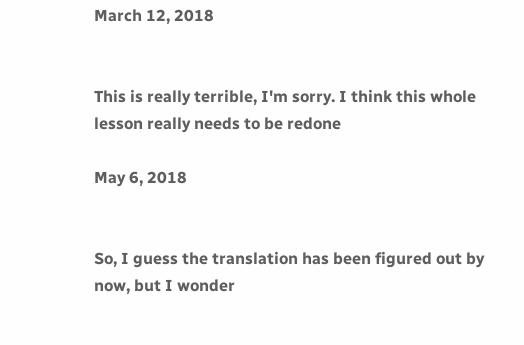March 12, 2018


This is really terrible, I'm sorry. I think this whole lesson really needs to be redone

May 6, 2018


So, I guess the translation has been figured out by now, but I wonder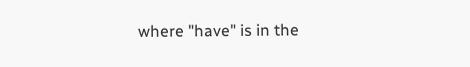where "have" is in the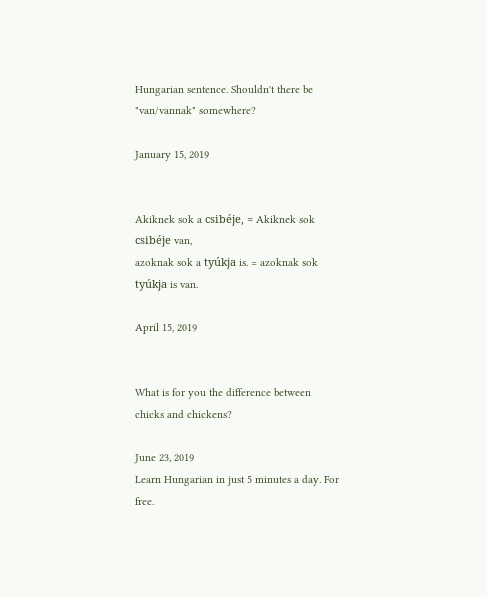Hungarian sentence. Shouldn't there be "van/vannak" somewhere?

January 15, 2019


Akiknek sok a csibéje, = Akiknek sok csibéje van,
azoknak sok a tyúkja is. = azoknak sok tyúkja is van.

April 15, 2019


What is for you the difference between chicks and chickens?

June 23, 2019
Learn Hungarian in just 5 minutes a day. For free.